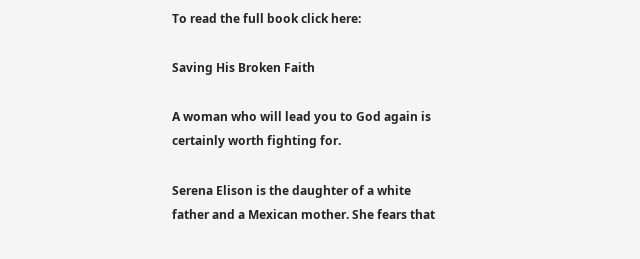To read the full book click here:

Saving His Broken Faith

A woman who will lead you to God again is certainly worth fighting for.

Serena Elison is the daughter of a white father and a Mexican mother. She fears that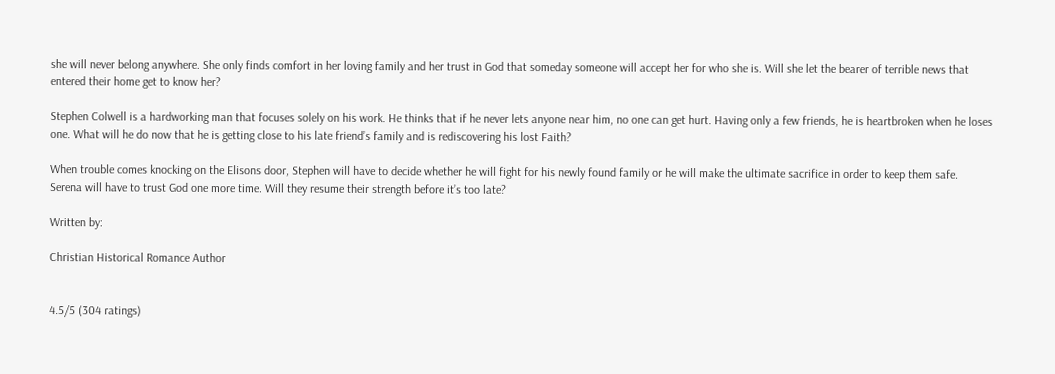she will never belong anywhere. She only finds comfort in her loving family and her trust in God that someday someone will accept her for who she is. Will she let the bearer of terrible news that entered their home get to know her?

Stephen Colwell is a hardworking man that focuses solely on his work. He thinks that if he never lets anyone near him, no one can get hurt. Having only a few friends, he is heartbroken when he loses one. What will he do now that he is getting close to his late friend’s family and is rediscovering his lost Faith?

When trouble comes knocking on the Elisons door, Stephen will have to decide whether he will fight for his newly found family or he will make the ultimate sacrifice in order to keep them safe. Serena will have to trust God one more time. Will they resume their strength before it’s too late?

Written by:

Christian Historical Romance Author


4.5/5 (304 ratings)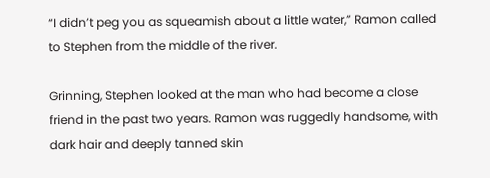“I didn’t peg you as squeamish about a little water,” Ramon called to Stephen from the middle of the river.

Grinning, Stephen looked at the man who had become a close friend in the past two years. Ramon was ruggedly handsome, with dark hair and deeply tanned skin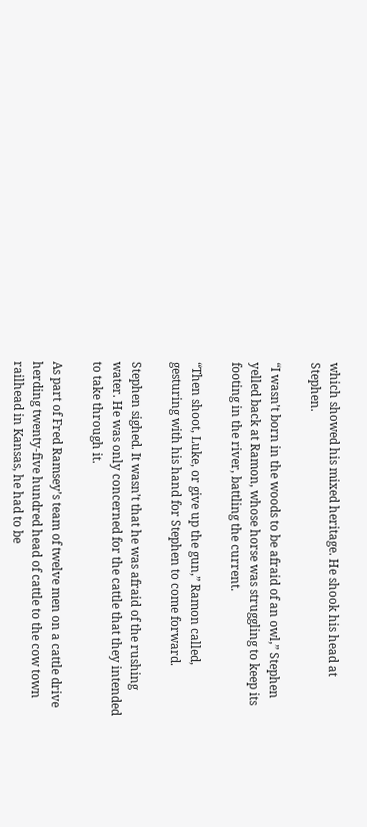which showed his mixed heritage. He shook his head at Stephen.

“I wasn’t born in the woods to be afraid of an owl,” Stephen yelled back at Ramon, whose horse was struggling to keep its footing in the river, battling the current.

“Then shoot, Luke, or give up the gun,” Ramon called, gesturing with his hand for Stephen to come forward.

Stephen sighed. It wasn’t that he was afraid of the rushing water. He was only concerned for the cattle that they intended to take through it.

As part of Fred Ramsey’s team of twelve men on a cattle drive herding twenty-five hundred head of cattle to the cow town railhead in Kansas, he had to be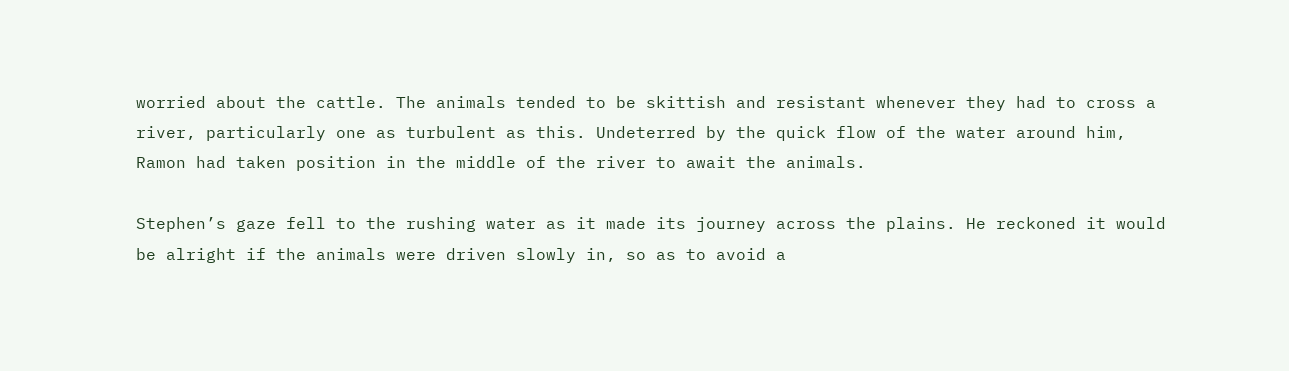worried about the cattle. The animals tended to be skittish and resistant whenever they had to cross a river, particularly one as turbulent as this. Undeterred by the quick flow of the water around him, Ramon had taken position in the middle of the river to await the animals.

Stephen’s gaze fell to the rushing water as it made its journey across the plains. He reckoned it would be alright if the animals were driven slowly in, so as to avoid a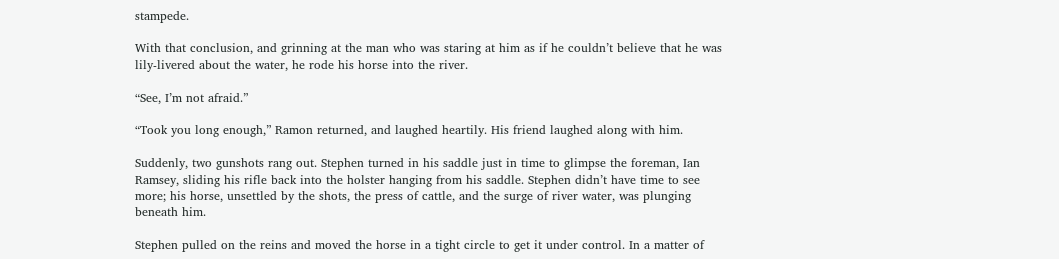stampede.

With that conclusion, and grinning at the man who was staring at him as if he couldn’t believe that he was lily-livered about the water, he rode his horse into the river.

“See, I’m not afraid.”

“Took you long enough,” Ramon returned, and laughed heartily. His friend laughed along with him.

Suddenly, two gunshots rang out. Stephen turned in his saddle just in time to glimpse the foreman, Ian Ramsey, sliding his rifle back into the holster hanging from his saddle. Stephen didn’t have time to see more; his horse, unsettled by the shots, the press of cattle, and the surge of river water, was plunging beneath him.

Stephen pulled on the reins and moved the horse in a tight circle to get it under control. In a matter of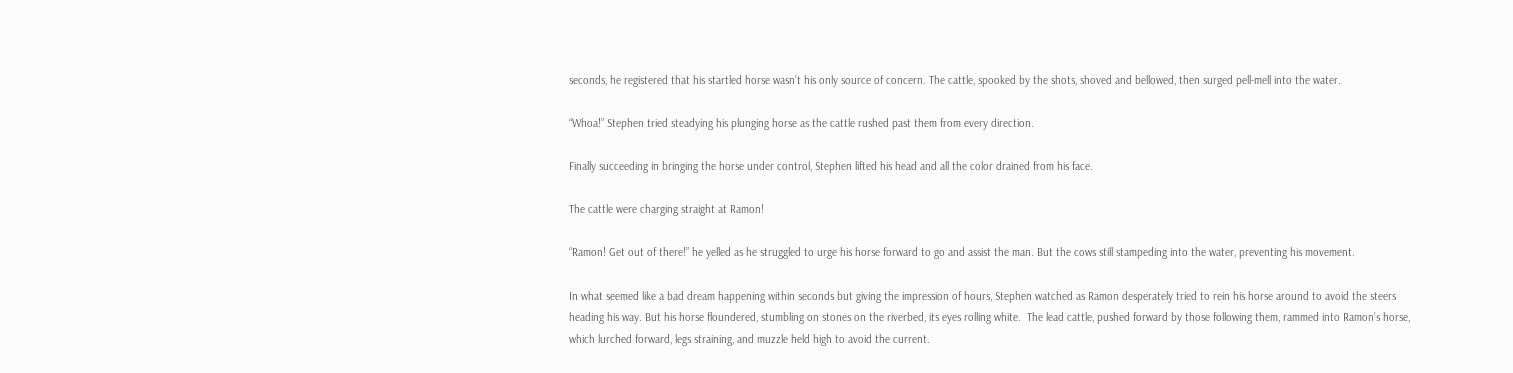seconds, he registered that his startled horse wasn’t his only source of concern. The cattle, spooked by the shots, shoved and bellowed, then surged pell-mell into the water.

“Whoa!” Stephen tried steadying his plunging horse as the cattle rushed past them from every direction.

Finally succeeding in bringing the horse under control, Stephen lifted his head and all the color drained from his face.

The cattle were charging straight at Ramon!

“Ramon! Get out of there!” he yelled as he struggled to urge his horse forward to go and assist the man. But the cows still stampeding into the water, preventing his movement.

In what seemed like a bad dream happening within seconds but giving the impression of hours, Stephen watched as Ramon desperately tried to rein his horse around to avoid the steers heading his way. But his horse floundered, stumbling on stones on the riverbed, its eyes rolling white.  The lead cattle, pushed forward by those following them, rammed into Ramon’s horse, which lurched forward, legs straining, and muzzle held high to avoid the current.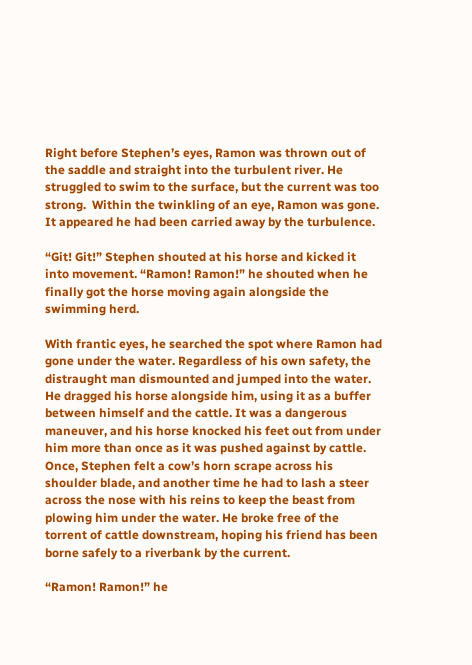Right before Stephen’s eyes, Ramon was thrown out of the saddle and straight into the turbulent river. He struggled to swim to the surface, but the current was too strong.  Within the twinkling of an eye, Ramon was gone. It appeared he had been carried away by the turbulence.

“Git! Git!” Stephen shouted at his horse and kicked it into movement. “Ramon! Ramon!” he shouted when he finally got the horse moving again alongside the swimming herd.

With frantic eyes, he searched the spot where Ramon had gone under the water. Regardless of his own safety, the distraught man dismounted and jumped into the water. He dragged his horse alongside him, using it as a buffer between himself and the cattle. It was a dangerous maneuver, and his horse knocked his feet out from under him more than once as it was pushed against by cattle. Once, Stephen felt a cow’s horn scrape across his shoulder blade, and another time he had to lash a steer across the nose with his reins to keep the beast from plowing him under the water. He broke free of the torrent of cattle downstream, hoping his friend has been borne safely to a riverbank by the current.

“Ramon! Ramon!” he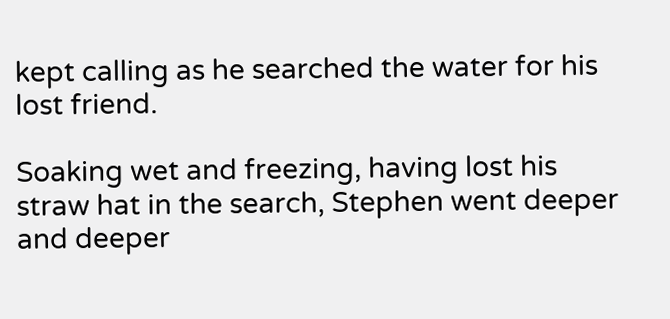kept calling as he searched the water for his lost friend.

Soaking wet and freezing, having lost his straw hat in the search, Stephen went deeper and deeper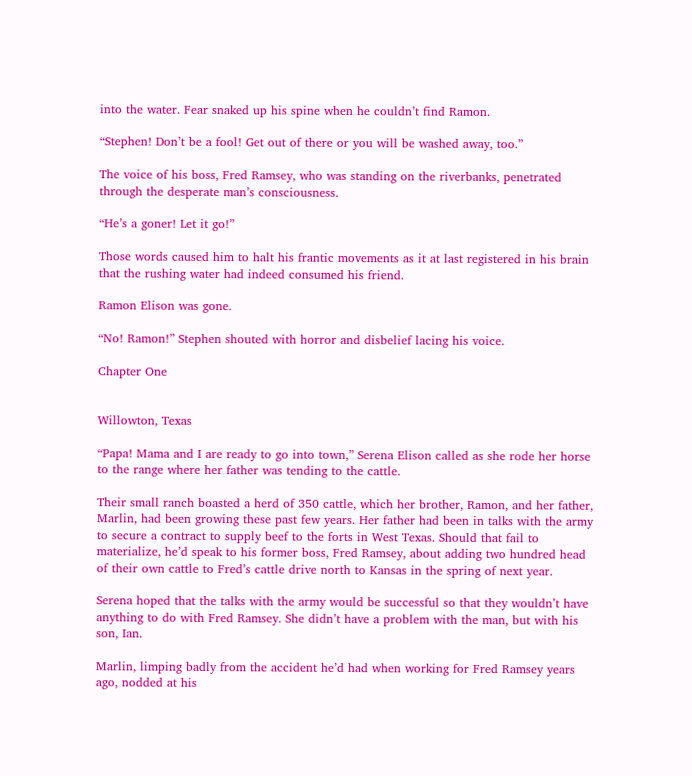into the water. Fear snaked up his spine when he couldn’t find Ramon.

“Stephen! Don’t be a fool! Get out of there or you will be washed away, too.”

The voice of his boss, Fred Ramsey, who was standing on the riverbanks, penetrated through the desperate man’s consciousness.

“He’s a goner! Let it go!”

Those words caused him to halt his frantic movements as it at last registered in his brain that the rushing water had indeed consumed his friend.

Ramon Elison was gone.

“No! Ramon!” Stephen shouted with horror and disbelief lacing his voice.

Chapter One


Willowton, Texas

“Papa! Mama and I are ready to go into town,” Serena Elison called as she rode her horse to the range where her father was tending to the cattle.

Their small ranch boasted a herd of 350 cattle, which her brother, Ramon, and her father, Marlin, had been growing these past few years. Her father had been in talks with the army to secure a contract to supply beef to the forts in West Texas. Should that fail to materialize, he’d speak to his former boss, Fred Ramsey, about adding two hundred head of their own cattle to Fred’s cattle drive north to Kansas in the spring of next year.

Serena hoped that the talks with the army would be successful so that they wouldn’t have anything to do with Fred Ramsey. She didn’t have a problem with the man, but with his son, Ian.

Marlin, limping badly from the accident he’d had when working for Fred Ramsey years ago, nodded at his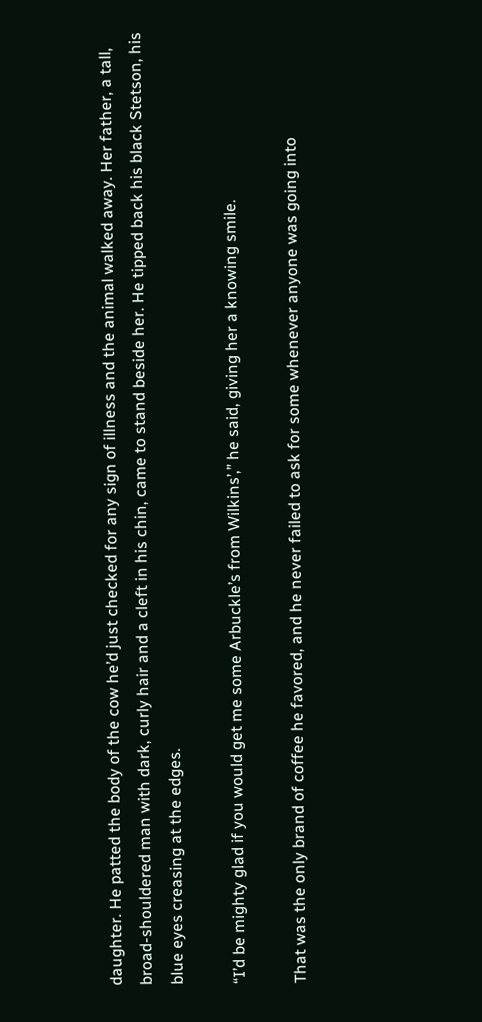daughter. He patted the body of the cow he’d just checked for any sign of illness and the animal walked away. Her father, a tall, broad-shouldered man with dark, curly hair and a cleft in his chin, came to stand beside her. He tipped back his black Stetson, his blue eyes creasing at the edges.

“I’d be mighty glad if you would get me some Arbuckle’s from Wilkins’,” he said, giving her a knowing smile.

That was the only brand of coffee he favored, and he never failed to ask for some whenever anyone was going into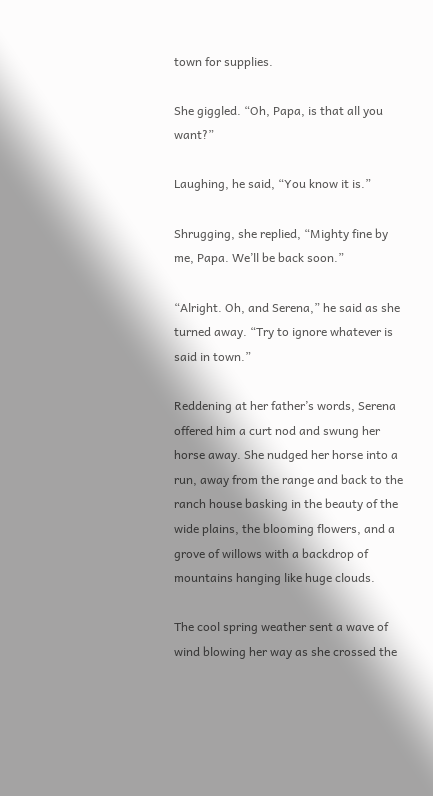town for supplies.

She giggled. “Oh, Papa, is that all you want?”

Laughing, he said, “You know it is.”

Shrugging, she replied, “Mighty fine by me, Papa. We’ll be back soon.”

“Alright. Oh, and Serena,” he said as she turned away. “Try to ignore whatever is said in town.”

Reddening at her father’s words, Serena offered him a curt nod and swung her horse away. She nudged her horse into a run, away from the range and back to the ranch house basking in the beauty of the wide plains, the blooming flowers, and a grove of willows with a backdrop of mountains hanging like huge clouds.

The cool spring weather sent a wave of wind blowing her way as she crossed the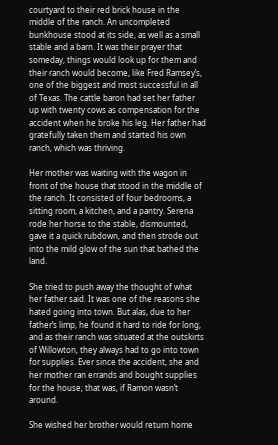courtyard to their red brick house in the middle of the ranch. An uncompleted bunkhouse stood at its side, as well as a small stable and a barn. It was their prayer that someday, things would look up for them and their ranch would become, like Fred Ramsey’s, one of the biggest and most successful in all of Texas. The cattle baron had set her father up with twenty cows as compensation for the accident when he broke his leg. Her father had gratefully taken them and started his own ranch, which was thriving.

Her mother was waiting with the wagon in front of the house that stood in the middle of the ranch. It consisted of four bedrooms, a sitting room, a kitchen, and a pantry. Serena rode her horse to the stable, dismounted, gave it a quick rubdown, and then strode out into the mild glow of the sun that bathed the land.

She tried to push away the thought of what her father said. It was one of the reasons she hated going into town. But alas, due to her father’s limp, he found it hard to ride for long, and as their ranch was situated at the outskirts of Willowton, they always had to go into town for supplies. Ever since the accident, she and her mother ran errands and bought supplies for the house; that was, if Ramon wasn’t around.

She wished her brother would return home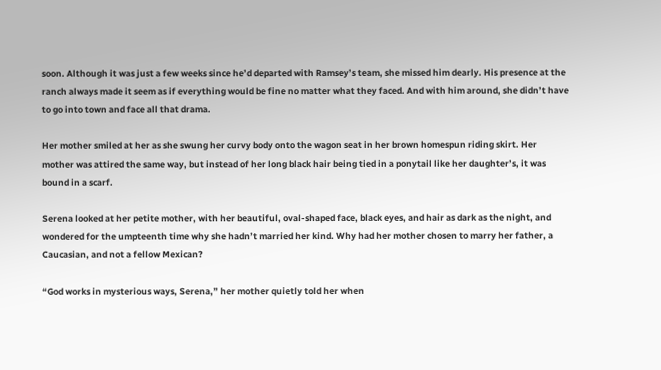soon. Although it was just a few weeks since he’d departed with Ramsey’s team, she missed him dearly. His presence at the ranch always made it seem as if everything would be fine no matter what they faced. And with him around, she didn’t have to go into town and face all that drama.

Her mother smiled at her as she swung her curvy body onto the wagon seat in her brown homespun riding skirt. Her mother was attired the same way, but instead of her long black hair being tied in a ponytail like her daughter’s, it was bound in a scarf.

Serena looked at her petite mother, with her beautiful, oval-shaped face, black eyes, and hair as dark as the night, and wondered for the umpteenth time why she hadn’t married her kind. Why had her mother chosen to marry her father, a Caucasian, and not a fellow Mexican?

“God works in mysterious ways, Serena,” her mother quietly told her when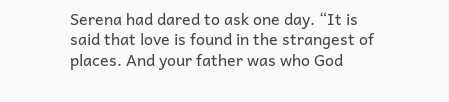Serena had dared to ask one day. “It is said that love is found in the strangest of places. And your father was who God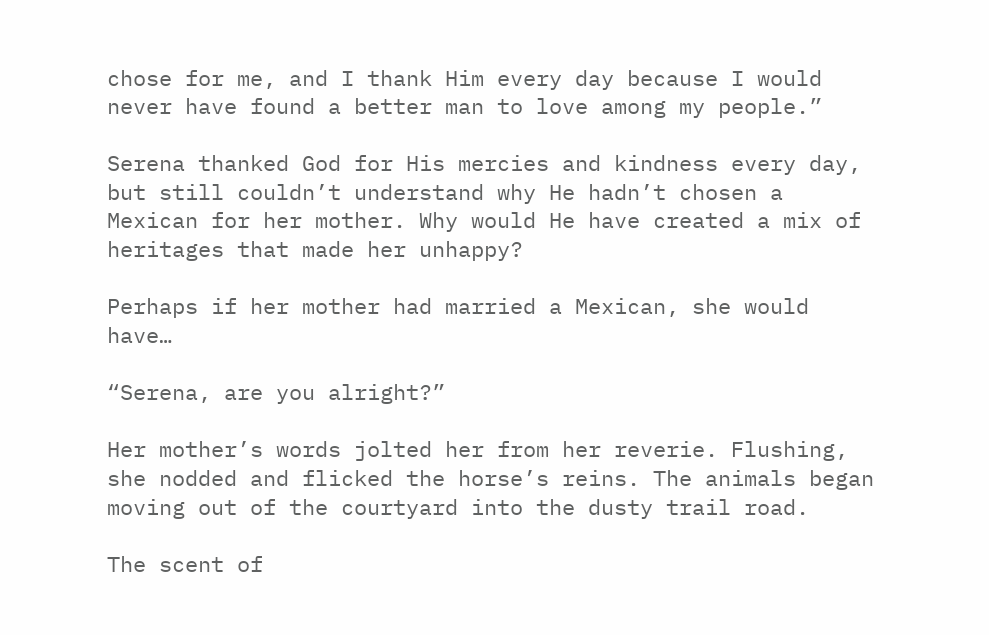chose for me, and I thank Him every day because I would never have found a better man to love among my people.”

Serena thanked God for His mercies and kindness every day, but still couldn’t understand why He hadn’t chosen a Mexican for her mother. Why would He have created a mix of heritages that made her unhappy?

Perhaps if her mother had married a Mexican, she would have…

“Serena, are you alright?”

Her mother’s words jolted her from her reverie. Flushing, she nodded and flicked the horse’s reins. The animals began moving out of the courtyard into the dusty trail road.

The scent of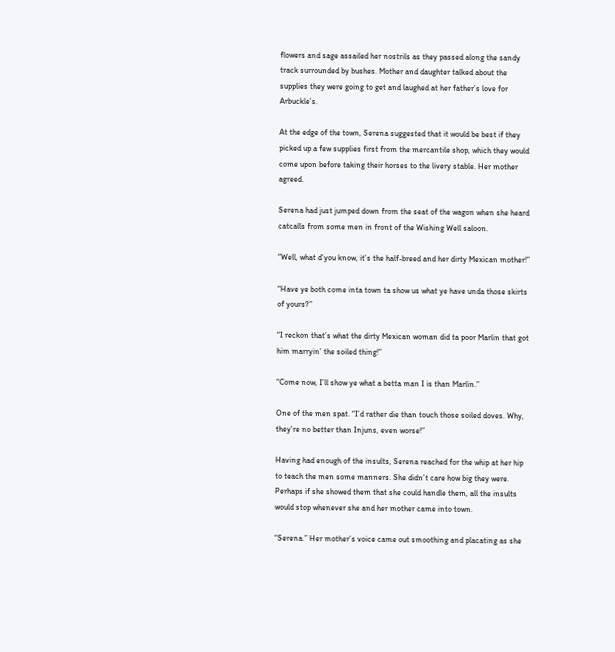flowers and sage assailed her nostrils as they passed along the sandy track surrounded by bushes. Mother and daughter talked about the supplies they were going to get and laughed at her father’s love for Arbuckle’s.

At the edge of the town, Serena suggested that it would be best if they picked up a few supplies first from the mercantile shop, which they would come upon before taking their horses to the livery stable. Her mother agreed.

Serena had just jumped down from the seat of the wagon when she heard catcalls from some men in front of the Wishing Well saloon.

“Well, what d’you know, it’s the half-breed and her dirty Mexican mother!”

“Have ye both come inta town ta show us what ye have unda those skirts of yours?”

“I reckon that’s what the dirty Mexican woman did ta poor Marlin that got him marryin’ the soiled thing!”

“Come now, I’ll show ye what a betta man I is than Marlin.”

One of the men spat. “I’d rather die than touch those soiled doves. Why, they’re no better than Injuns, even worse!”

Having had enough of the insults, Serena reached for the whip at her hip to teach the men some manners. She didn’t care how big they were. Perhaps if she showed them that she could handle them, all the insults would stop whenever she and her mother came into town.

“Serena.” Her mother’s voice came out smoothing and placating as she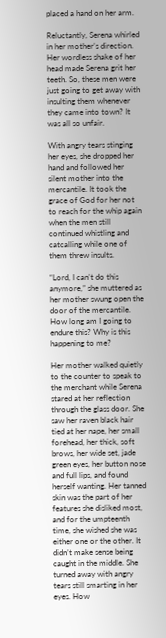placed a hand on her arm.

Reluctantly, Serena whirled in her mother’s direction. Her wordless shake of her head made Serena grit her teeth. So, these men were just going to get away with insulting them whenever they came into town? It was all so unfair.

With angry tears stinging her eyes, she dropped her hand and followed her silent mother into the mercantile. It took the grace of God for her not to reach for the whip again when the men still continued whistling and catcalling while one of them threw insults.

“Lord, I can’t do this anymore,” she muttered as her mother swung open the door of the mercantile. How long am I going to endure this? Why is this happening to me?

Her mother walked quietly to the counter to speak to the merchant while Serena stared at her reflection through the glass door. She saw her raven black hair tied at her nape, her small forehead, her thick, soft brows, her wide set, jade green eyes, her button nose and full lips, and found herself wanting. Her tanned skin was the part of her features she disliked most, and for the umpteenth time, she wished she was either one or the other. It didn’t make sense being caught in the middle. She turned away with angry tears still smarting in her eyes. How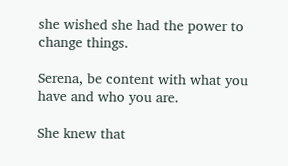she wished she had the power to change things.

Serena, be content with what you have and who you are.

She knew that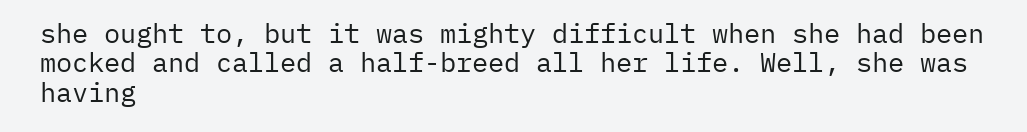she ought to, but it was mighty difficult when she had been mocked and called a half-breed all her life. Well, she was having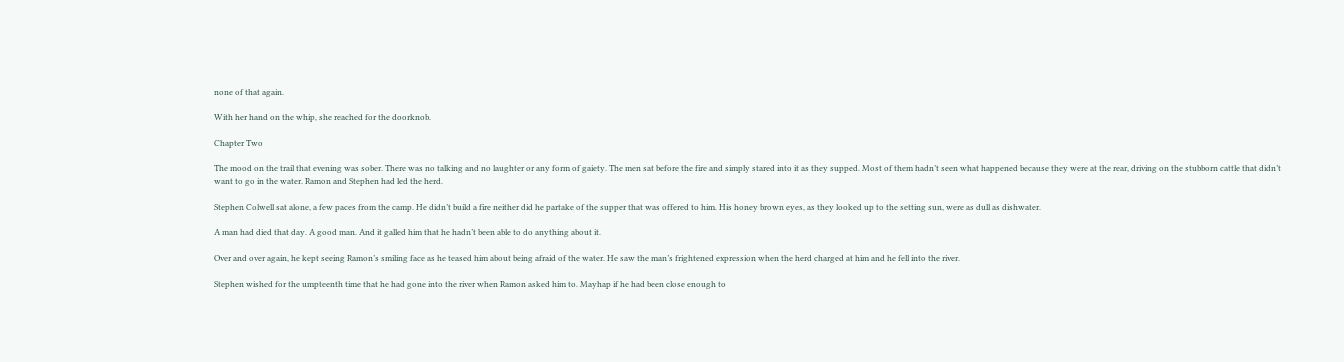none of that again.

With her hand on the whip, she reached for the doorknob.

Chapter Two

The mood on the trail that evening was sober. There was no talking and no laughter or any form of gaiety. The men sat before the fire and simply stared into it as they supped. Most of them hadn’t seen what happened because they were at the rear, driving on the stubborn cattle that didn’t want to go in the water. Ramon and Stephen had led the herd.

Stephen Colwell sat alone, a few paces from the camp. He didn’t build a fire neither did he partake of the supper that was offered to him. His honey brown eyes, as they looked up to the setting sun, were as dull as dishwater.

A man had died that day. A good man. And it galled him that he hadn’t been able to do anything about it.

Over and over again, he kept seeing Ramon’s smiling face as he teased him about being afraid of the water. He saw the man’s frightened expression when the herd charged at him and he fell into the river.

Stephen wished for the umpteenth time that he had gone into the river when Ramon asked him to. Mayhap if he had been close enough to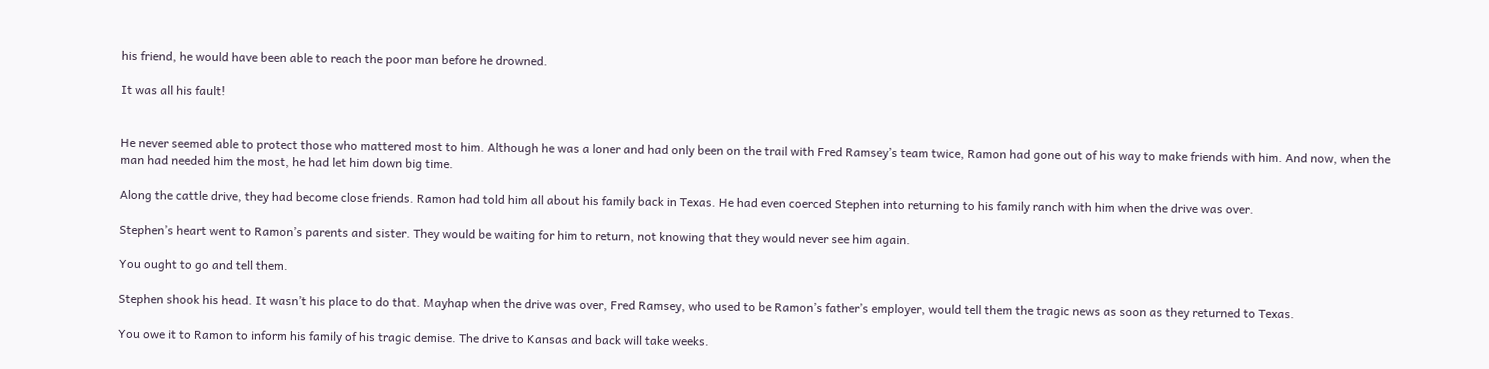his friend, he would have been able to reach the poor man before he drowned.

It was all his fault!


He never seemed able to protect those who mattered most to him. Although he was a loner and had only been on the trail with Fred Ramsey’s team twice, Ramon had gone out of his way to make friends with him. And now, when the man had needed him the most, he had let him down big time.

Along the cattle drive, they had become close friends. Ramon had told him all about his family back in Texas. He had even coerced Stephen into returning to his family ranch with him when the drive was over.

Stephen’s heart went to Ramon’s parents and sister. They would be waiting for him to return, not knowing that they would never see him again.

You ought to go and tell them.

Stephen shook his head. It wasn’t his place to do that. Mayhap when the drive was over, Fred Ramsey, who used to be Ramon’s father’s employer, would tell them the tragic news as soon as they returned to Texas.

You owe it to Ramon to inform his family of his tragic demise. The drive to Kansas and back will take weeks.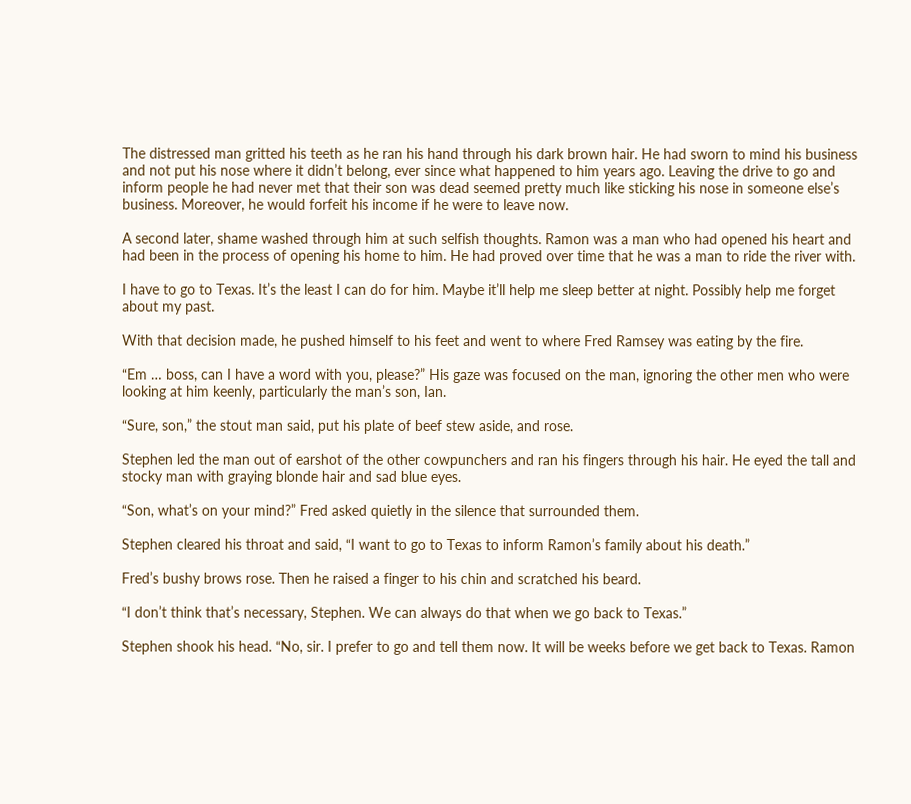The distressed man gritted his teeth as he ran his hand through his dark brown hair. He had sworn to mind his business and not put his nose where it didn’t belong, ever since what happened to him years ago. Leaving the drive to go and inform people he had never met that their son was dead seemed pretty much like sticking his nose in someone else’s business. Moreover, he would forfeit his income if he were to leave now.

A second later, shame washed through him at such selfish thoughts. Ramon was a man who had opened his heart and had been in the process of opening his home to him. He had proved over time that he was a man to ride the river with.

I have to go to Texas. It’s the least I can do for him. Maybe it’ll help me sleep better at night. Possibly help me forget about my past.

With that decision made, he pushed himself to his feet and went to where Fred Ramsey was eating by the fire.

“Em … boss, can I have a word with you, please?” His gaze was focused on the man, ignoring the other men who were looking at him keenly, particularly the man’s son, Ian.

“Sure, son,” the stout man said, put his plate of beef stew aside, and rose.

Stephen led the man out of earshot of the other cowpunchers and ran his fingers through his hair. He eyed the tall and stocky man with graying blonde hair and sad blue eyes.

“Son, what’s on your mind?” Fred asked quietly in the silence that surrounded them.

Stephen cleared his throat and said, “I want to go to Texas to inform Ramon’s family about his death.”

Fred’s bushy brows rose. Then he raised a finger to his chin and scratched his beard.

“I don’t think that’s necessary, Stephen. We can always do that when we go back to Texas.”

Stephen shook his head. “No, sir. I prefer to go and tell them now. It will be weeks before we get back to Texas. Ramon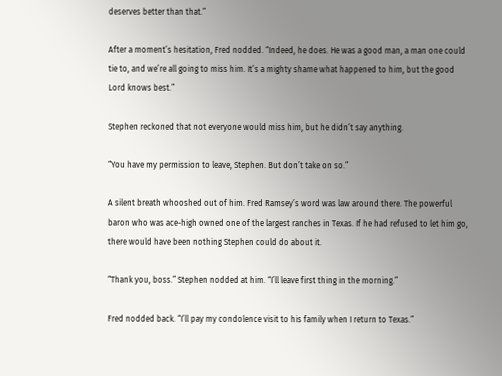deserves better than that.”

After a moment’s hesitation, Fred nodded. “Indeed, he does. He was a good man, a man one could tie to, and we’re all going to miss him. It’s a mighty shame what happened to him, but the good Lord knows best.”

Stephen reckoned that not everyone would miss him, but he didn’t say anything.

“You have my permission to leave, Stephen. But don’t take on so.”

A silent breath whooshed out of him. Fred Ramsey’s word was law around there. The powerful baron who was ace-high owned one of the largest ranches in Texas. If he had refused to let him go, there would have been nothing Stephen could do about it.

“Thank you, boss.” Stephen nodded at him. “I’ll leave first thing in the morning.”

Fred nodded back. “I’ll pay my condolence visit to his family when I return to Texas.”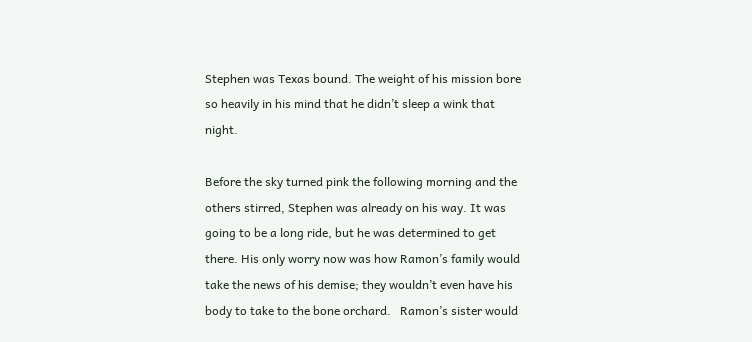Stephen was Texas bound. The weight of his mission bore so heavily in his mind that he didn’t sleep a wink that night.

Before the sky turned pink the following morning and the others stirred, Stephen was already on his way. It was going to be a long ride, but he was determined to get there. His only worry now was how Ramon’s family would take the news of his demise; they wouldn’t even have his body to take to the bone orchard.   Ramon’s sister would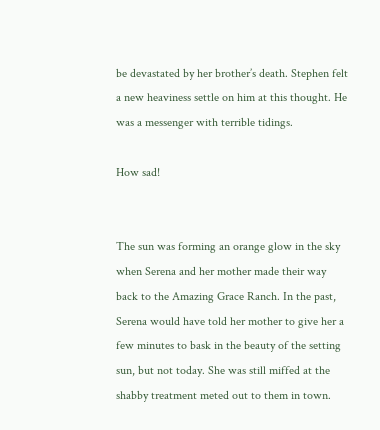be devastated by her brother’s death. Stephen felt a new heaviness settle on him at this thought. He was a messenger with terrible tidings.

How sad!


The sun was forming an orange glow in the sky when Serena and her mother made their way back to the Amazing Grace Ranch. In the past, Serena would have told her mother to give her a few minutes to bask in the beauty of the setting sun, but not today. She was still miffed at the shabby treatment meted out to them in town.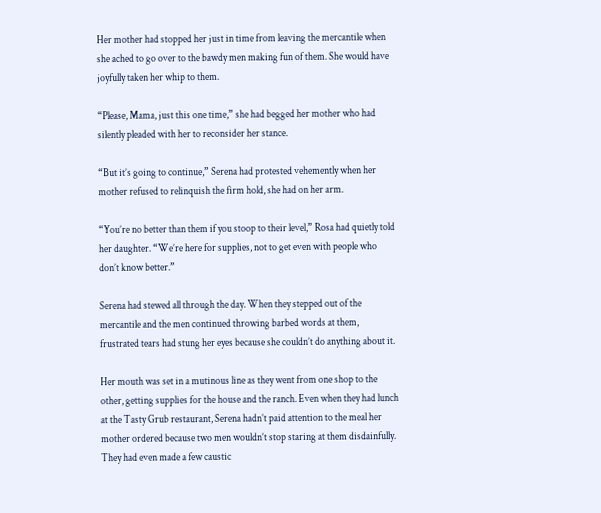Her mother had stopped her just in time from leaving the mercantile when she ached to go over to the bawdy men making fun of them. She would have joyfully taken her whip to them.

“Please, Mama, just this one time,” she had begged her mother who had silently pleaded with her to reconsider her stance.

“But it’s going to continue,” Serena had protested vehemently when her mother refused to relinquish the firm hold, she had on her arm.

“You’re no better than them if you stoop to their level,” Rosa had quietly told her daughter. “We’re here for supplies, not to get even with people who don’t know better.”

Serena had stewed all through the day. When they stepped out of the mercantile and the men continued throwing barbed words at them, frustrated tears had stung her eyes because she couldn’t do anything about it.

Her mouth was set in a mutinous line as they went from one shop to the other, getting supplies for the house and the ranch. Even when they had lunch at the Tasty Grub restaurant, Serena hadn’t paid attention to the meal her mother ordered because two men wouldn’t stop staring at them disdainfully. They had even made a few caustic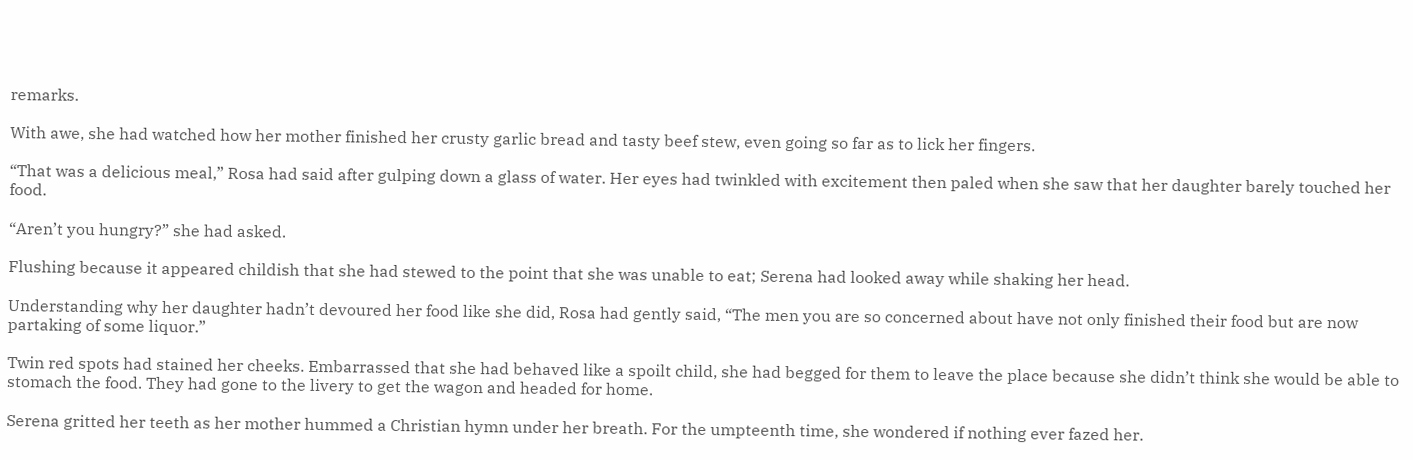remarks.

With awe, she had watched how her mother finished her crusty garlic bread and tasty beef stew, even going so far as to lick her fingers.

“That was a delicious meal,” Rosa had said after gulping down a glass of water. Her eyes had twinkled with excitement then paled when she saw that her daughter barely touched her food.

“Aren’t you hungry?” she had asked.

Flushing because it appeared childish that she had stewed to the point that she was unable to eat; Serena had looked away while shaking her head.

Understanding why her daughter hadn’t devoured her food like she did, Rosa had gently said, “The men you are so concerned about have not only finished their food but are now partaking of some liquor.”

Twin red spots had stained her cheeks. Embarrassed that she had behaved like a spoilt child, she had begged for them to leave the place because she didn’t think she would be able to stomach the food. They had gone to the livery to get the wagon and headed for home.

Serena gritted her teeth as her mother hummed a Christian hymn under her breath. For the umpteenth time, she wondered if nothing ever fazed her.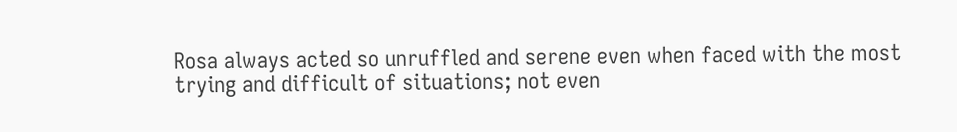Rosa always acted so unruffled and serene even when faced with the most trying and difficult of situations; not even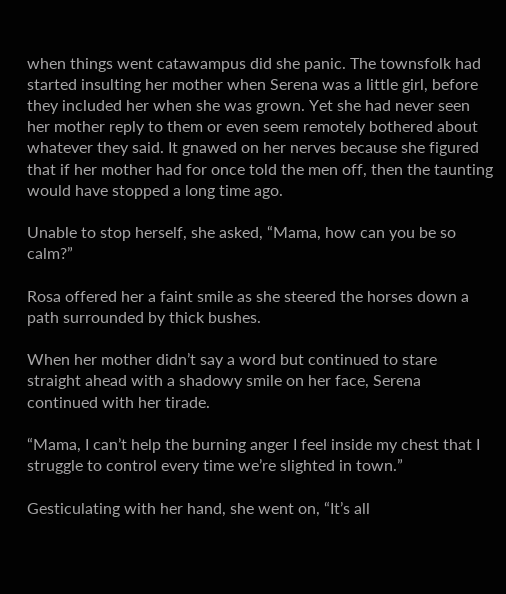when things went catawampus did she panic. The townsfolk had started insulting her mother when Serena was a little girl, before they included her when she was grown. Yet she had never seen her mother reply to them or even seem remotely bothered about whatever they said. It gnawed on her nerves because she figured that if her mother had for once told the men off, then the taunting would have stopped a long time ago.

Unable to stop herself, she asked, “Mama, how can you be so calm?”

Rosa offered her a faint smile as she steered the horses down a path surrounded by thick bushes.

When her mother didn’t say a word but continued to stare straight ahead with a shadowy smile on her face, Serena continued with her tirade.

“Mama, I can’t help the burning anger I feel inside my chest that I struggle to control every time we’re slighted in town.”

Gesticulating with her hand, she went on, “It’s all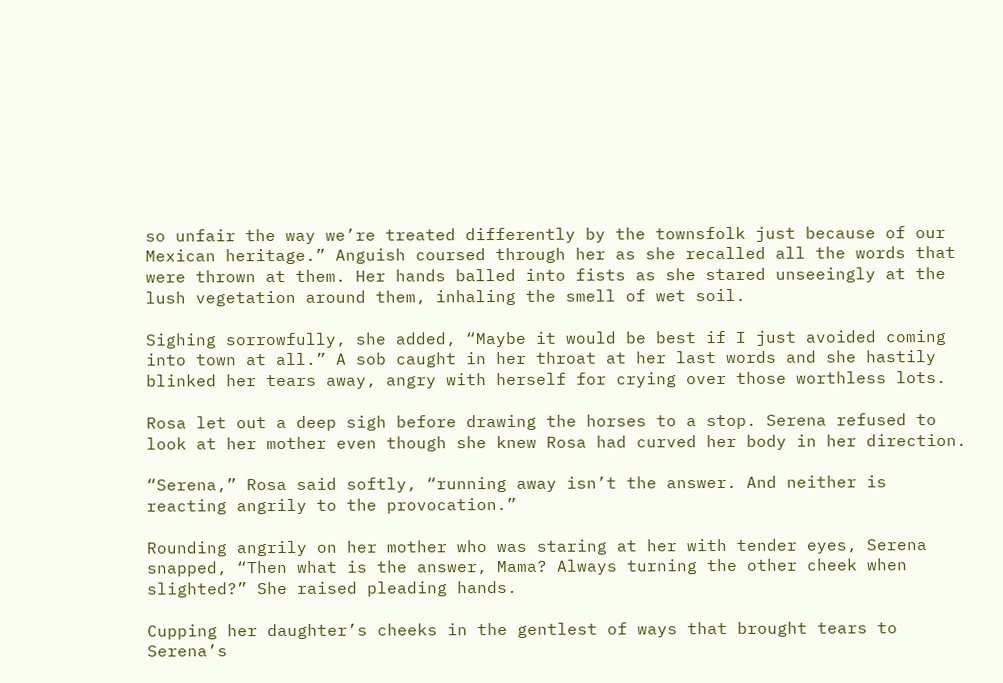so unfair the way we’re treated differently by the townsfolk just because of our Mexican heritage.” Anguish coursed through her as she recalled all the words that were thrown at them. Her hands balled into fists as she stared unseeingly at the lush vegetation around them, inhaling the smell of wet soil.

Sighing sorrowfully, she added, “Maybe it would be best if I just avoided coming into town at all.” A sob caught in her throat at her last words and she hastily blinked her tears away, angry with herself for crying over those worthless lots.

Rosa let out a deep sigh before drawing the horses to a stop. Serena refused to look at her mother even though she knew Rosa had curved her body in her direction.

“Serena,” Rosa said softly, “running away isn’t the answer. And neither is reacting angrily to the provocation.”

Rounding angrily on her mother who was staring at her with tender eyes, Serena snapped, “Then what is the answer, Mama? Always turning the other cheek when slighted?” She raised pleading hands.

Cupping her daughter’s cheeks in the gentlest of ways that brought tears to Serena’s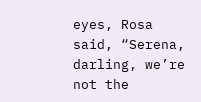eyes, Rosa said, “Serena, darling, we’re not the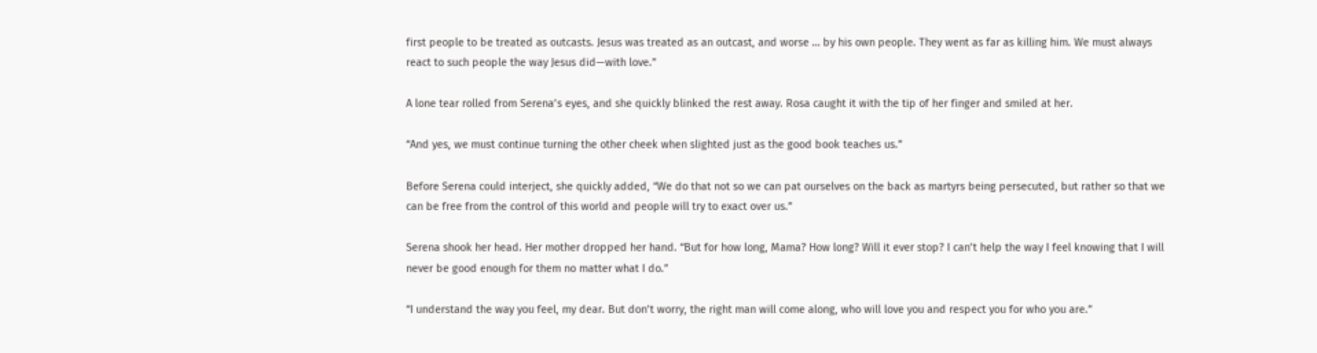first people to be treated as outcasts. Jesus was treated as an outcast, and worse … by his own people. They went as far as killing him. We must always react to such people the way Jesus did—with love.”

A lone tear rolled from Serena’s eyes, and she quickly blinked the rest away. Rosa caught it with the tip of her finger and smiled at her.

“And yes, we must continue turning the other cheek when slighted just as the good book teaches us.”

Before Serena could interject, she quickly added, “We do that not so we can pat ourselves on the back as martyrs being persecuted, but rather so that we can be free from the control of this world and people will try to exact over us.”

Serena shook her head. Her mother dropped her hand. “But for how long, Mama? How long? Will it ever stop? I can’t help the way I feel knowing that I will never be good enough for them no matter what I do.”

“I understand the way you feel, my dear. But don’t worry, the right man will come along, who will love you and respect you for who you are.”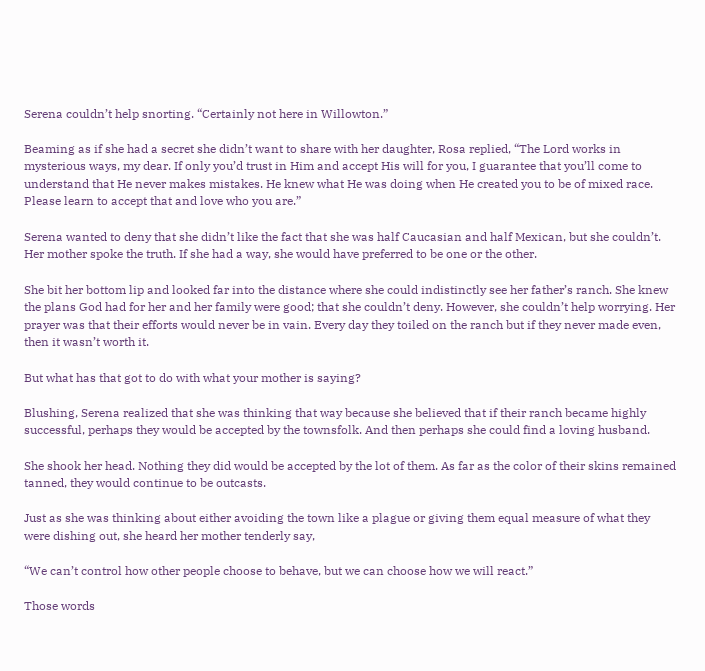Serena couldn’t help snorting. “Certainly not here in Willowton.”

Beaming as if she had a secret she didn’t want to share with her daughter, Rosa replied, “The Lord works in mysterious ways, my dear. If only you’d trust in Him and accept His will for you, I guarantee that you’ll come to understand that He never makes mistakes. He knew what He was doing when He created you to be of mixed race. Please learn to accept that and love who you are.”

Serena wanted to deny that she didn’t like the fact that she was half Caucasian and half Mexican, but she couldn’t. Her mother spoke the truth. If she had a way, she would have preferred to be one or the other.

She bit her bottom lip and looked far into the distance where she could indistinctly see her father’s ranch. She knew the plans God had for her and her family were good; that she couldn’t deny. However, she couldn’t help worrying. Her prayer was that their efforts would never be in vain. Every day they toiled on the ranch but if they never made even, then it wasn’t worth it.

But what has that got to do with what your mother is saying?

Blushing, Serena realized that she was thinking that way because she believed that if their ranch became highly successful, perhaps they would be accepted by the townsfolk. And then perhaps she could find a loving husband.

She shook her head. Nothing they did would be accepted by the lot of them. As far as the color of their skins remained tanned, they would continue to be outcasts.

Just as she was thinking about either avoiding the town like a plague or giving them equal measure of what they were dishing out, she heard her mother tenderly say,

“We can’t control how other people choose to behave, but we can choose how we will react.”

Those words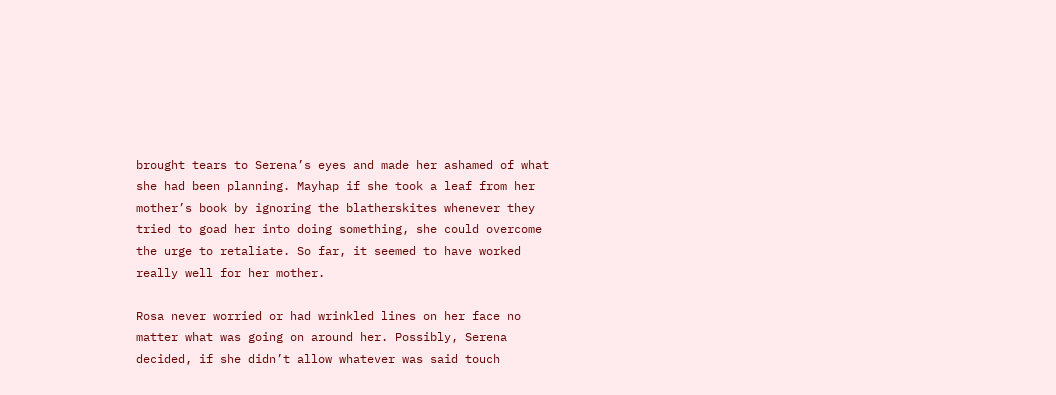brought tears to Serena’s eyes and made her ashamed of what she had been planning. Mayhap if she took a leaf from her mother’s book by ignoring the blatherskites whenever they tried to goad her into doing something, she could overcome the urge to retaliate. So far, it seemed to have worked really well for her mother.

Rosa never worried or had wrinkled lines on her face no matter what was going on around her. Possibly, Serena decided, if she didn’t allow whatever was said touch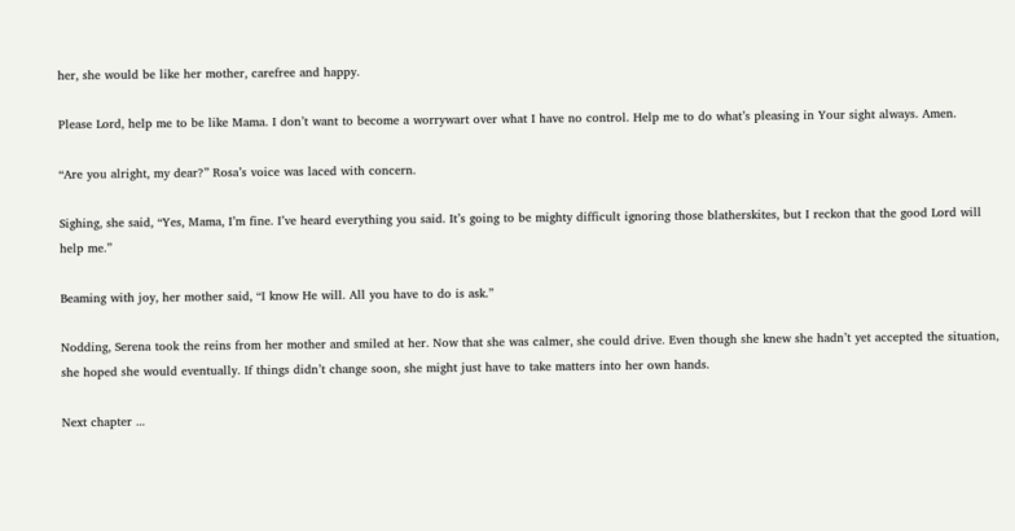her, she would be like her mother, carefree and happy.

Please Lord, help me to be like Mama. I don’t want to become a worrywart over what I have no control. Help me to do what’s pleasing in Your sight always. Amen.

“Are you alright, my dear?” Rosa’s voice was laced with concern.

Sighing, she said, “Yes, Mama, I’m fine. I’ve heard everything you said. It’s going to be mighty difficult ignoring those blatherskites, but I reckon that the good Lord will help me.”

Beaming with joy, her mother said, “I know He will. All you have to do is ask.”

Nodding, Serena took the reins from her mother and smiled at her. Now that she was calmer, she could drive. Even though she knew she hadn’t yet accepted the situation, she hoped she would eventually. If things didn’t change soon, she might just have to take matters into her own hands.

Next chapter ...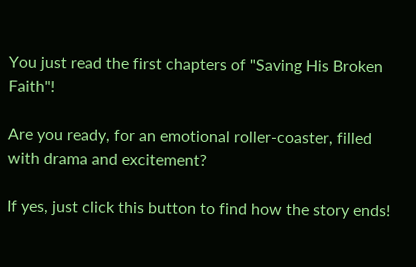You just read the first chapters of "Saving His Broken Faith"!

Are you ready, for an emotional roller-coaster, filled with drama and excitement?

If yes, just click this button to find how the story ends!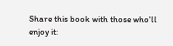Share this book with those who'll enjoy it: